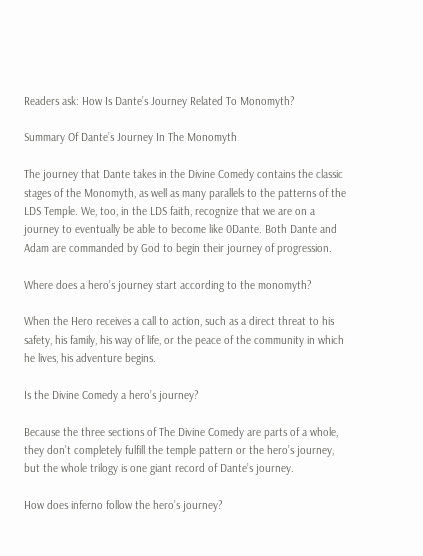Readers ask: How Is Dante’s Journey Related To Monomyth?

Summary Of Dante’s Journey In The Monomyth

The journey that Dante takes in the Divine Comedy contains the classic stages of the Monomyth, as well as many parallels to the patterns of the LDS Temple. We, too, in the LDS faith, recognize that we are on a journey to eventually be able to become like 0Dante. Both Dante and Adam are commanded by God to begin their journey of progression.

Where does a hero’s journey start according to the monomyth?

When the Hero receives a call to action, such as a direct threat to his safety, his family, his way of life, or the peace of the community in which he lives, his adventure begins.

Is the Divine Comedy a hero’s journey?

Because the three sections of The Divine Comedy are parts of a whole, they don’t completely fulfill the temple pattern or the hero’s journey, but the whole trilogy is one giant record of Dante’s journey.

How does inferno follow the hero’s journey?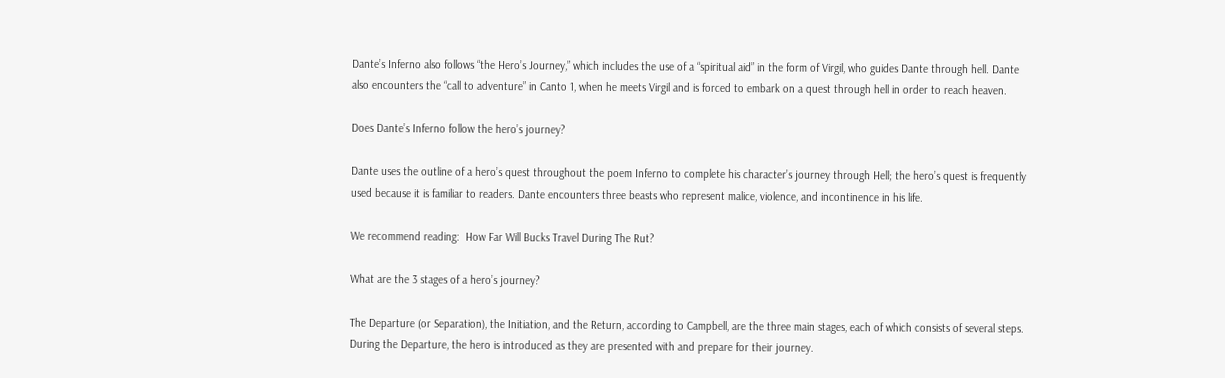Dante’s Inferno also follows “the Hero’s Journey,” which includes the use of a “spiritual aid” in the form of Virgil, who guides Dante through hell. Dante also encounters the “call to adventure” in Canto 1, when he meets Virgil and is forced to embark on a quest through hell in order to reach heaven.

Does Dante’s Inferno follow the hero’s journey?

Dante uses the outline of a hero’s quest throughout the poem Inferno to complete his character’s journey through Hell; the hero’s quest is frequently used because it is familiar to readers. Dante encounters three beasts who represent malice, violence, and incontinence in his life.

We recommend reading:  How Far Will Bucks Travel During The Rut?

What are the 3 stages of a hero’s journey?

The Departure (or Separation), the Initiation, and the Return, according to Campbell, are the three main stages, each of which consists of several steps. During the Departure, the hero is introduced as they are presented with and prepare for their journey.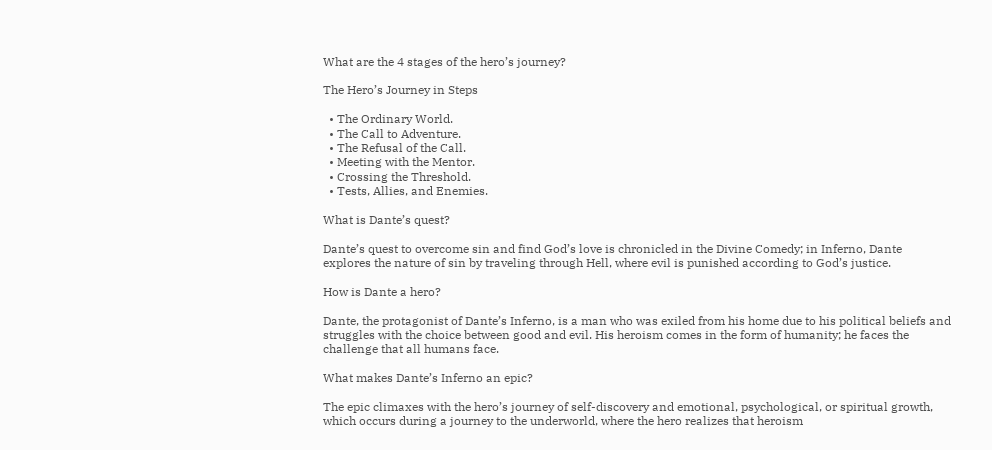What are the 4 stages of the hero’s journey?

The Hero’s Journey in Steps

  • The Ordinary World.
  • The Call to Adventure.
  • The Refusal of the Call.
  • Meeting with the Mentor.
  • Crossing the Threshold.
  • Tests, Allies, and Enemies.

What is Dante’s quest?

Dante’s quest to overcome sin and find God’s love is chronicled in the Divine Comedy; in Inferno, Dante explores the nature of sin by traveling through Hell, where evil is punished according to God’s justice.

How is Dante a hero?

Dante, the protagonist of Dante’s Inferno, is a man who was exiled from his home due to his political beliefs and struggles with the choice between good and evil. His heroism comes in the form of humanity; he faces the challenge that all humans face.

What makes Dante’s Inferno an epic?

The epic climaxes with the hero’s journey of self-discovery and emotional, psychological, or spiritual growth, which occurs during a journey to the underworld, where the hero realizes that heroism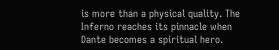is more than a physical quality. The Inferno reaches its pinnacle when Dante becomes a spiritual hero.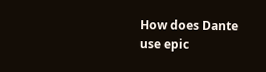How does Dante use epic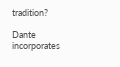tradition?

Dante incorporates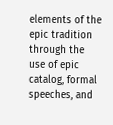elements of the epic tradition through the use of epic catalog, formal speeches, and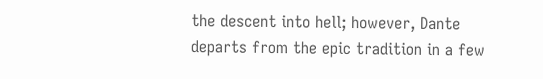the descent into hell; however, Dante departs from the epic tradition in a few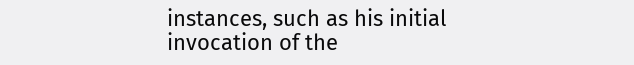instances, such as his initial invocation of the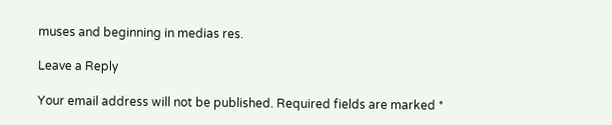muses and beginning in medias res.

Leave a Reply

Your email address will not be published. Required fields are marked *